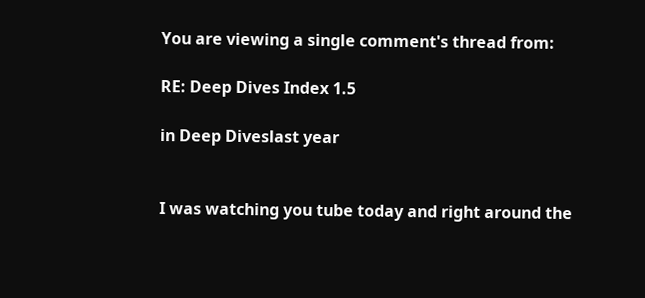You are viewing a single comment's thread from:

RE: Deep Dives Index 1.5

in Deep Diveslast year


I was watching you tube today and right around the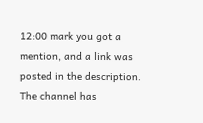12:00 mark you got a mention, and a link was posted in the description. The channel has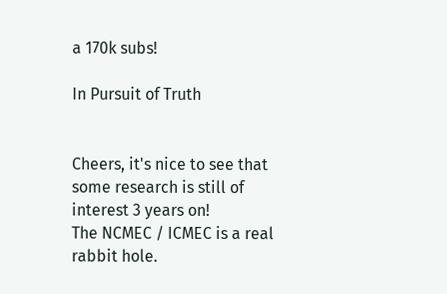a 170k subs!

In Pursuit of Truth


Cheers, it's nice to see that some research is still of interest 3 years on!
The NCMEC / ICMEC is a real rabbit hole.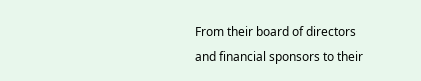From their board of directors and financial sponsors to their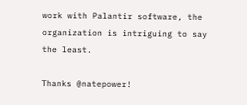work with Palantir software, the organization is intriguing to say the least.

Thanks @natepower!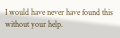I would have never have found this without your help.